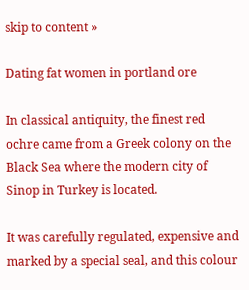skip to content »

Dating fat women in portland ore

In classical antiquity, the finest red ochre came from a Greek colony on the Black Sea where the modern city of Sinop in Turkey is located.

It was carefully regulated, expensive and marked by a special seal, and this colour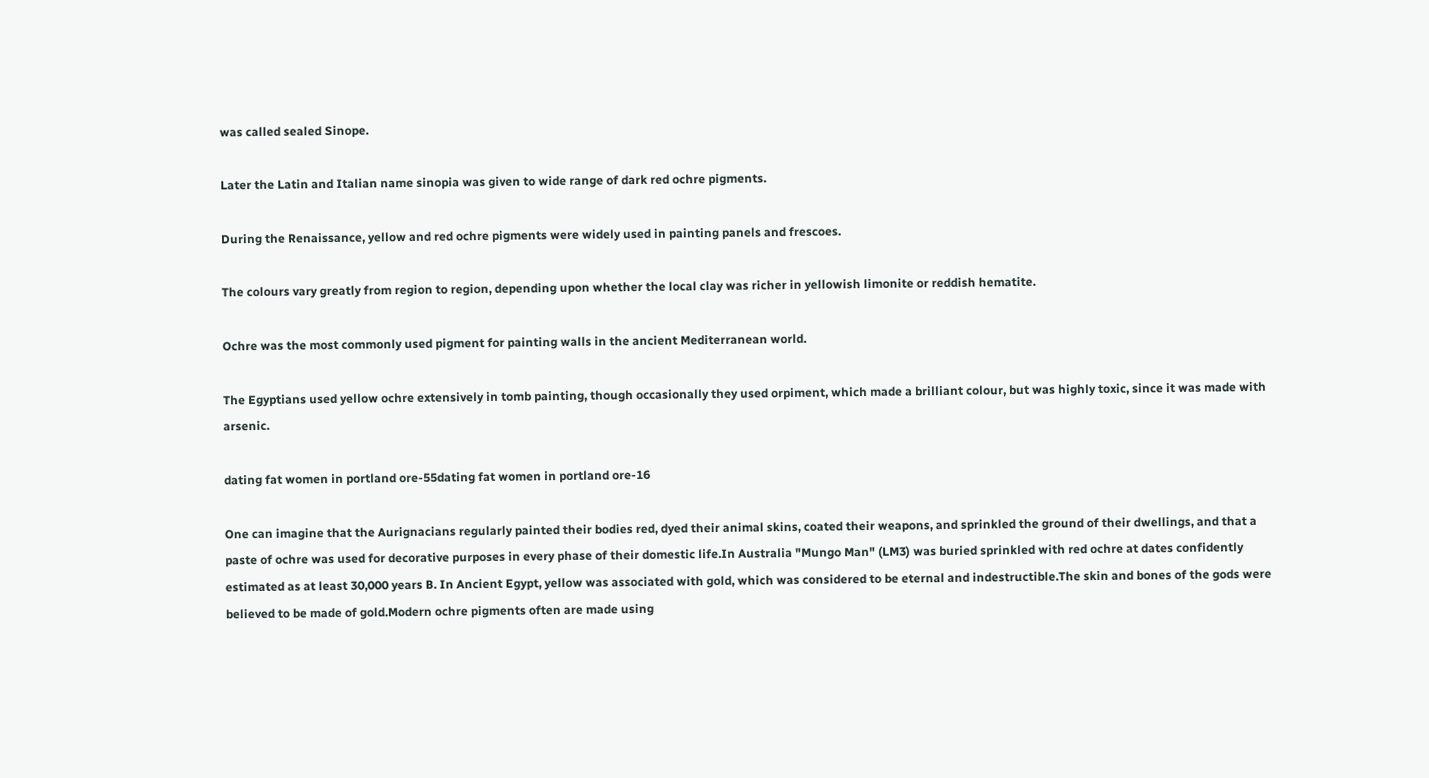was called sealed Sinope.

Later the Latin and Italian name sinopia was given to wide range of dark red ochre pigments.

During the Renaissance, yellow and red ochre pigments were widely used in painting panels and frescoes.

The colours vary greatly from region to region, depending upon whether the local clay was richer in yellowish limonite or reddish hematite.

Ochre was the most commonly used pigment for painting walls in the ancient Mediterranean world.

The Egyptians used yellow ochre extensively in tomb painting, though occasionally they used orpiment, which made a brilliant colour, but was highly toxic, since it was made with arsenic.

dating fat women in portland ore-55dating fat women in portland ore-16

One can imagine that the Aurignacians regularly painted their bodies red, dyed their animal skins, coated their weapons, and sprinkled the ground of their dwellings, and that a paste of ochre was used for decorative purposes in every phase of their domestic life.In Australia "Mungo Man" (LM3) was buried sprinkled with red ochre at dates confidently estimated as at least 30,000 years B. In Ancient Egypt, yellow was associated with gold, which was considered to be eternal and indestructible.The skin and bones of the gods were believed to be made of gold.Modern ochre pigments often are made using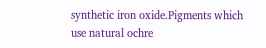synthetic iron oxide.Pigments which use natural ochre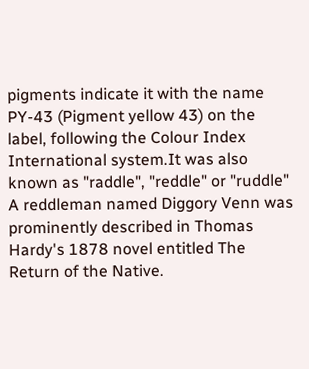pigments indicate it with the name PY-43 (Pigment yellow 43) on the label, following the Colour Index International system.It was also known as "raddle", "reddle" or "ruddle" A reddleman named Diggory Venn was prominently described in Thomas Hardy's 1878 novel entitled The Return of the Native.